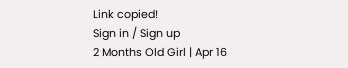Link copied!
Sign in / Sign up
2 Months Old Girl | Apr 16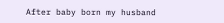After baby born my husband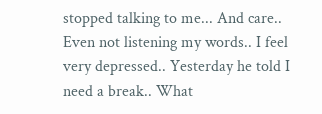stopped talking to me... And care.. Even not listening my words.. I feel very depressed.. Yesterday he told I need a break.. What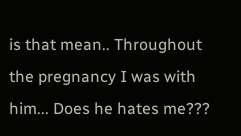is that mean.. Throughout the pregnancy I was with him... Does he hates me???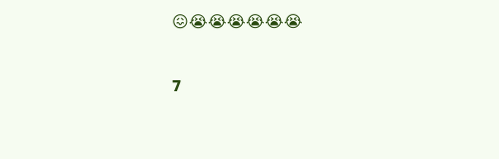😖😭😭😭😭😭😭

7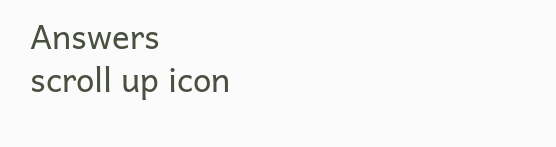Answers
scroll up icon